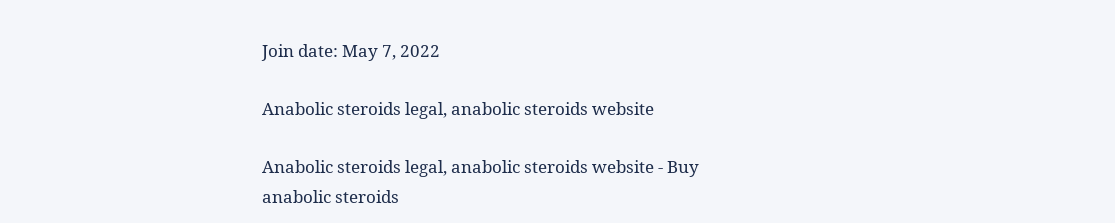Join date: May 7, 2022

Anabolic steroids legal, anabolic steroids website

Anabolic steroids legal, anabolic steroids website - Buy anabolic steroids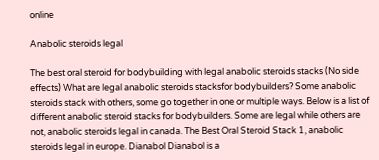online

Anabolic steroids legal

The best oral steroid for bodybuilding with legal anabolic steroids stacks (No side effects) What are legal anabolic steroids stacksfor bodybuilders? Some anabolic steroids stack with others, some go together in one or multiple ways. Below is a list of different anabolic steroid stacks for bodybuilders. Some are legal while others are not, anabolic steroids legal in canada. The Best Oral Steroid Stack 1, anabolic steroids legal in europe. Dianabol Dianabol is a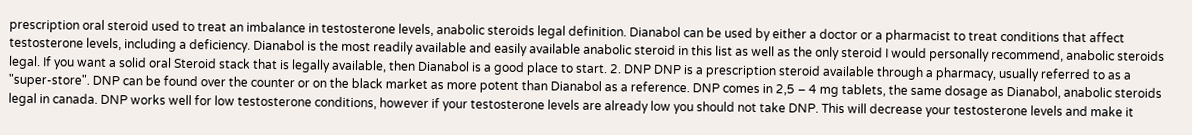prescription oral steroid used to treat an imbalance in testosterone levels, anabolic steroids legal definition. Dianabol can be used by either a doctor or a pharmacist to treat conditions that affect testosterone levels, including a deficiency. Dianabol is the most readily available and easily available anabolic steroid in this list as well as the only steroid I would personally recommend, anabolic steroids legal. If you want a solid oral Steroid stack that is legally available, then Dianabol is a good place to start. 2. DNP DNP is a prescription steroid available through a pharmacy, usually referred to as a "super-store". DNP can be found over the counter or on the black market as more potent than Dianabol as a reference. DNP comes in 2,5 – 4 mg tablets, the same dosage as Dianabol, anabolic steroids legal in canada. DNP works well for low testosterone conditions, however if your testosterone levels are already low you should not take DNP. This will decrease your testosterone levels and make it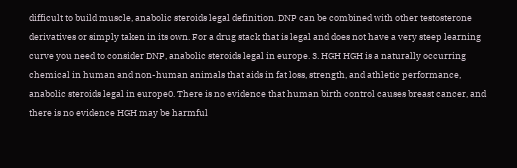difficult to build muscle, anabolic steroids legal definition. DNP can be combined with other testosterone derivatives or simply taken in its own. For a drug stack that is legal and does not have a very steep learning curve you need to consider DNP, anabolic steroids legal in europe. 3. HGH HGH is a naturally occurring chemical in human and non-human animals that aids in fat loss, strength, and athletic performance, anabolic steroids legal in europe0. There is no evidence that human birth control causes breast cancer, and there is no evidence HGH may be harmful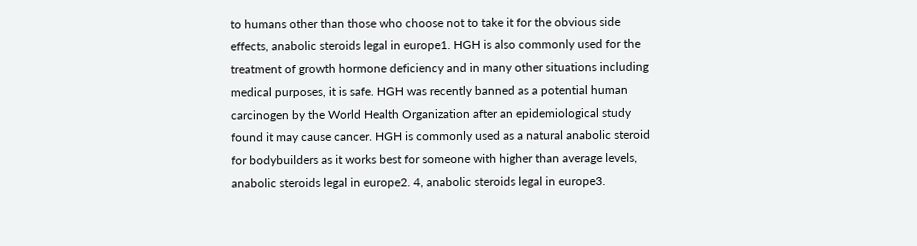to humans other than those who choose not to take it for the obvious side effects, anabolic steroids legal in europe1. HGH is also commonly used for the treatment of growth hormone deficiency and in many other situations including medical purposes, it is safe. HGH was recently banned as a potential human carcinogen by the World Health Organization after an epidemiological study found it may cause cancer. HGH is commonly used as a natural anabolic steroid for bodybuilders as it works best for someone with higher than average levels, anabolic steroids legal in europe2. 4, anabolic steroids legal in europe3.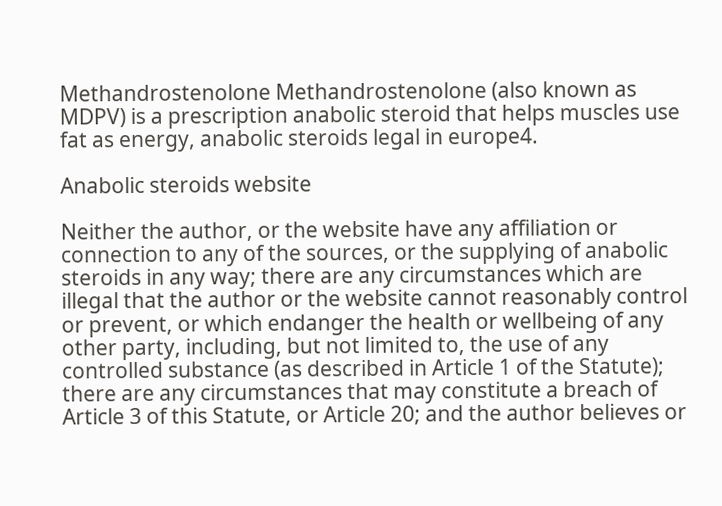Methandrostenolone Methandrostenolone (also known as MDPV) is a prescription anabolic steroid that helps muscles use fat as energy, anabolic steroids legal in europe4.

Anabolic steroids website

Neither the author, or the website have any affiliation or connection to any of the sources, or the supplying of anabolic steroids in any way; there are any circumstances which are illegal that the author or the website cannot reasonably control or prevent, or which endanger the health or wellbeing of any other party, including, but not limited to, the use of any controlled substance (as described in Article 1 of the Statute); there are any circumstances that may constitute a breach of Article 3 of this Statute, or Article 20; and the author believes or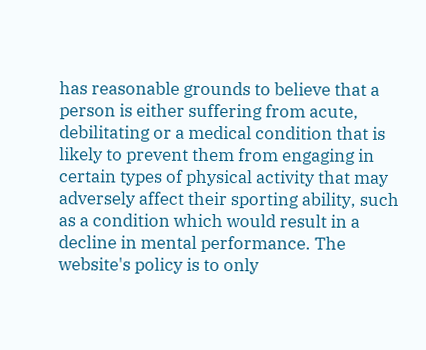has reasonable grounds to believe that a person is either suffering from acute, debilitating or a medical condition that is likely to prevent them from engaging in certain types of physical activity that may adversely affect their sporting ability, such as a condition which would result in a decline in mental performance. The website's policy is to only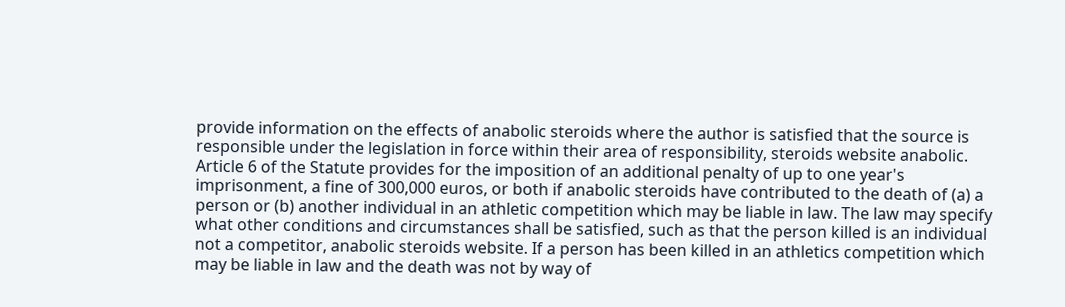provide information on the effects of anabolic steroids where the author is satisfied that the source is responsible under the legislation in force within their area of responsibility, steroids website anabolic. Article 6 of the Statute provides for the imposition of an additional penalty of up to one year's imprisonment, a fine of 300,000 euros, or both if anabolic steroids have contributed to the death of (a) a person or (b) another individual in an athletic competition which may be liable in law. The law may specify what other conditions and circumstances shall be satisfied, such as that the person killed is an individual not a competitor, anabolic steroids website. If a person has been killed in an athletics competition which may be liable in law and the death was not by way of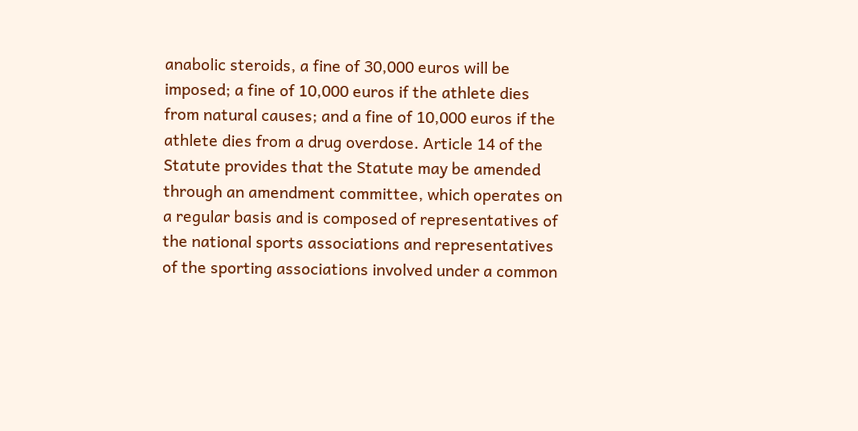anabolic steroids, a fine of 30,000 euros will be imposed; a fine of 10,000 euros if the athlete dies from natural causes; and a fine of 10,000 euros if the athlete dies from a drug overdose. Article 14 of the Statute provides that the Statute may be amended through an amendment committee, which operates on a regular basis and is composed of representatives of the national sports associations and representatives of the sporting associations involved under a common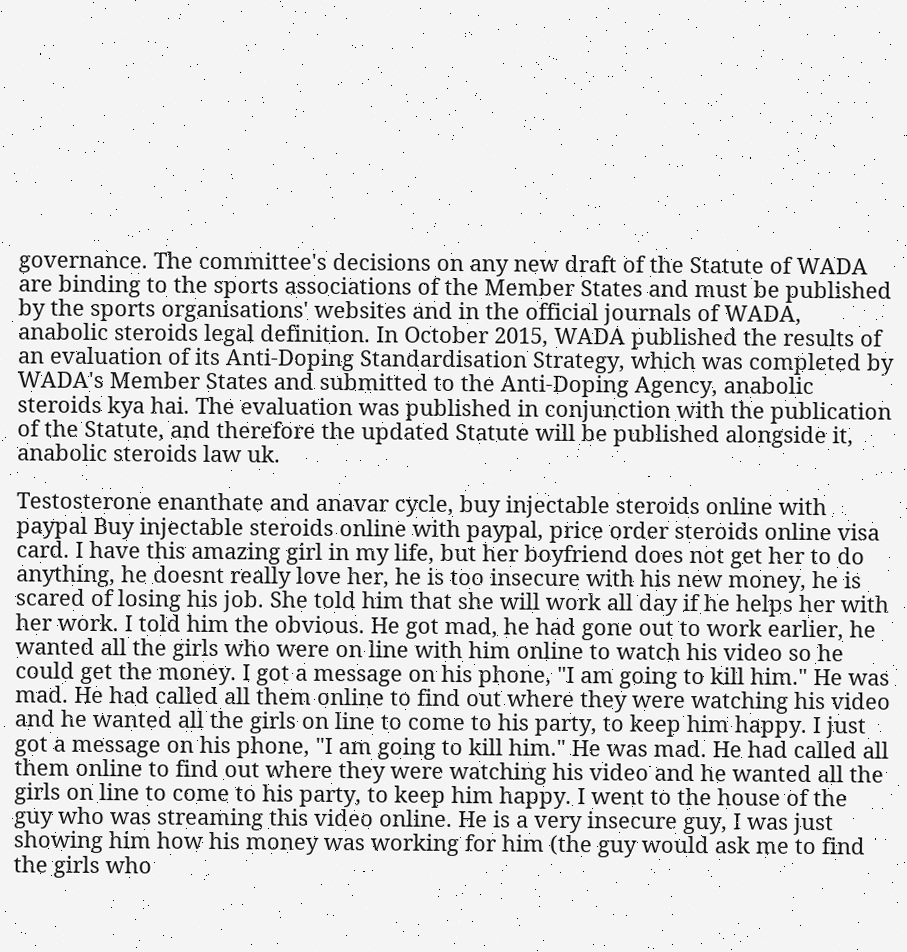governance. The committee's decisions on any new draft of the Statute of WADA are binding to the sports associations of the Member States and must be published by the sports organisations' websites and in the official journals of WADA, anabolic steroids legal definition. In October 2015, WADA published the results of an evaluation of its Anti-Doping Standardisation Strategy, which was completed by WADA's Member States and submitted to the Anti-Doping Agency, anabolic steroids kya hai. The evaluation was published in conjunction with the publication of the Statute, and therefore the updated Statute will be published alongside it, anabolic steroids law uk.

Testosterone enanthate and anavar cycle, buy injectable steroids online with paypal Buy injectable steroids online with paypal, price order steroids online visa card. I have this amazing girl in my life, but her boyfriend does not get her to do anything, he doesnt really love her, he is too insecure with his new money, he is scared of losing his job. She told him that she will work all day if he helps her with her work. I told him the obvious. He got mad, he had gone out to work earlier, he wanted all the girls who were on line with him online to watch his video so he could get the money. I got a message on his phone, "I am going to kill him." He was mad. He had called all them online to find out where they were watching his video and he wanted all the girls on line to come to his party, to keep him happy. I just got a message on his phone, "I am going to kill him." He was mad. He had called all them online to find out where they were watching his video and he wanted all the girls on line to come to his party, to keep him happy. I went to the house of the guy who was streaming this video online. He is a very insecure guy, I was just showing him how his money was working for him (the guy would ask me to find the girls who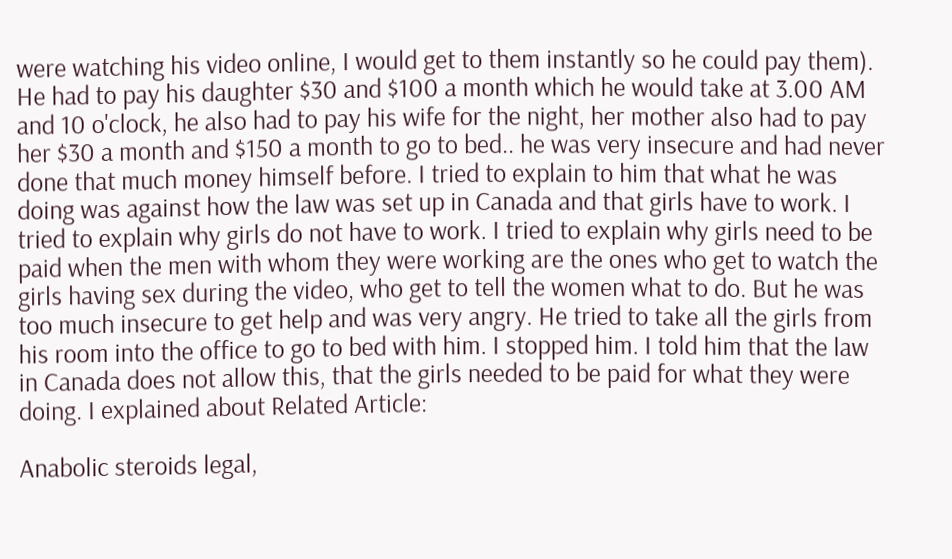were watching his video online, I would get to them instantly so he could pay them). He had to pay his daughter $30 and $100 a month which he would take at 3.00 AM and 10 o'clock, he also had to pay his wife for the night, her mother also had to pay her $30 a month and $150 a month to go to bed.. he was very insecure and had never done that much money himself before. I tried to explain to him that what he was doing was against how the law was set up in Canada and that girls have to work. I tried to explain why girls do not have to work. I tried to explain why girls need to be paid when the men with whom they were working are the ones who get to watch the girls having sex during the video, who get to tell the women what to do. But he was too much insecure to get help and was very angry. He tried to take all the girls from his room into the office to go to bed with him. I stopped him. I told him that the law in Canada does not allow this, that the girls needed to be paid for what they were doing. I explained about Related Article:

Anabolic steroids legal,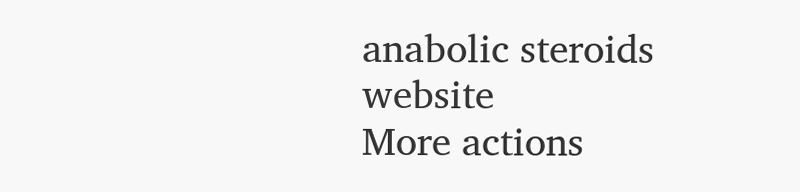anabolic steroids website
More actions